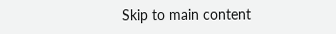Skip to main content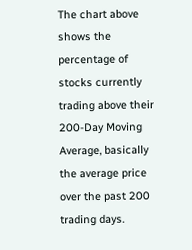The chart above shows the percentage of stocks currently trading above their 200-Day Moving Average, basically the average price over the past 200 trading days.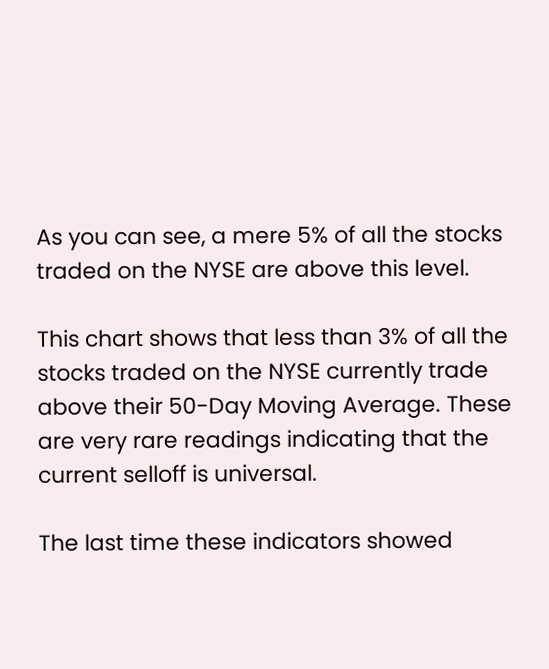As you can see, a mere 5% of all the stocks traded on the NYSE are above this level.

This chart shows that less than 3% of all the stocks traded on the NYSE currently trade above their 50-Day Moving Average. These are very rare readings indicating that the current selloff is universal.

The last time these indicators showed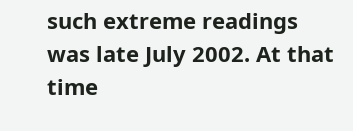such extreme readings was late July 2002. At that time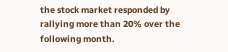the stock market responded by rallying more than 20% over the following month.